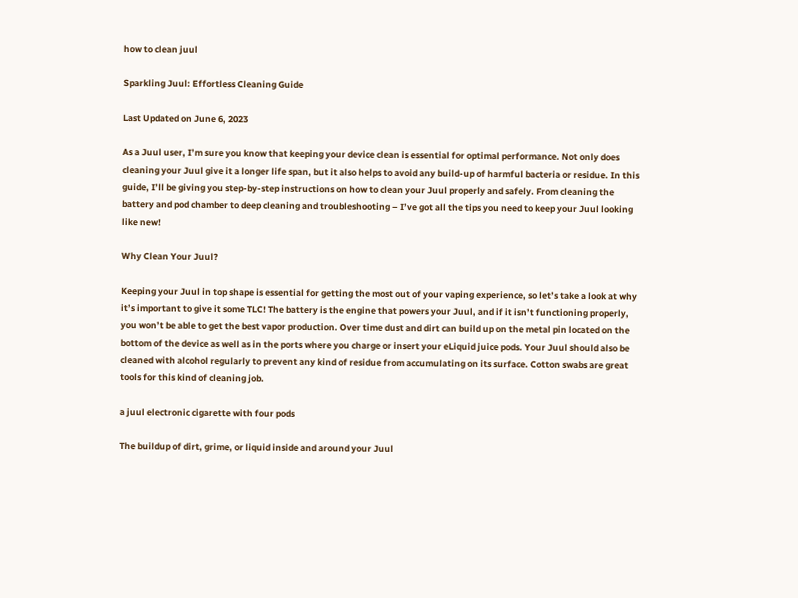how to clean juul

Sparkling Juul: Effortless Cleaning Guide

Last Updated on June 6, 2023

As a Juul user, I’m sure you know that keeping your device clean is essential for optimal performance. Not only does cleaning your Juul give it a longer life span, but it also helps to avoid any build-up of harmful bacteria or residue. In this guide, I’ll be giving you step-by-step instructions on how to clean your Juul properly and safely. From cleaning the battery and pod chamber to deep cleaning and troubleshooting – I’ve got all the tips you need to keep your Juul looking like new!

Why Clean Your Juul?

Keeping your Juul in top shape is essential for getting the most out of your vaping experience, so let’s take a look at why it’s important to give it some TLC! The battery is the engine that powers your Juul, and if it isn’t functioning properly, you won’t be able to get the best vapor production. Over time dust and dirt can build up on the metal pin located on the bottom of the device as well as in the ports where you charge or insert your eLiquid juice pods. Your Juul should also be cleaned with alcohol regularly to prevent any kind of residue from accumulating on its surface. Cotton swabs are great tools for this kind of cleaning job.

a juul electronic cigarette with four pods

The buildup of dirt, grime, or liquid inside and around your Juul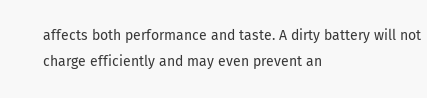affects both performance and taste. A dirty battery will not charge efficiently and may even prevent an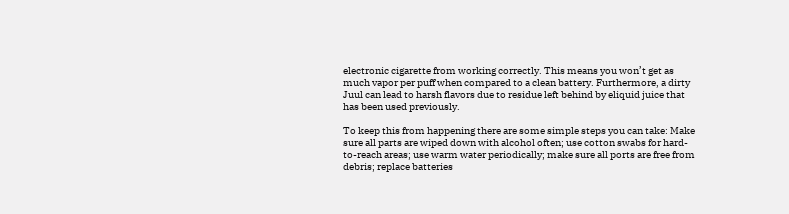electronic cigarette from working correctly. This means you won’t get as much vapor per puff when compared to a clean battery. Furthermore, a dirty Juul can lead to harsh flavors due to residue left behind by eliquid juice that has been used previously.

To keep this from happening there are some simple steps you can take: Make sure all parts are wiped down with alcohol often; use cotton swabs for hard-to-reach areas; use warm water periodically; make sure all ports are free from debris; replace batteries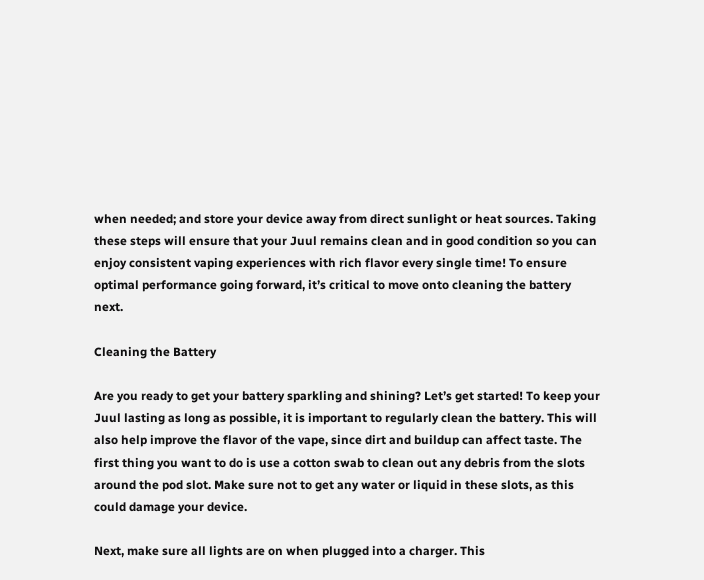when needed; and store your device away from direct sunlight or heat sources. Taking these steps will ensure that your Juul remains clean and in good condition so you can enjoy consistent vaping experiences with rich flavor every single time! To ensure optimal performance going forward, it’s critical to move onto cleaning the battery next.

Cleaning the Battery

Are you ready to get your battery sparkling and shining? Let’s get started! To keep your Juul lasting as long as possible, it is important to regularly clean the battery. This will also help improve the flavor of the vape, since dirt and buildup can affect taste. The first thing you want to do is use a cotton swab to clean out any debris from the slots around the pod slot. Make sure not to get any water or liquid in these slots, as this could damage your device.

Next, make sure all lights are on when plugged into a charger. This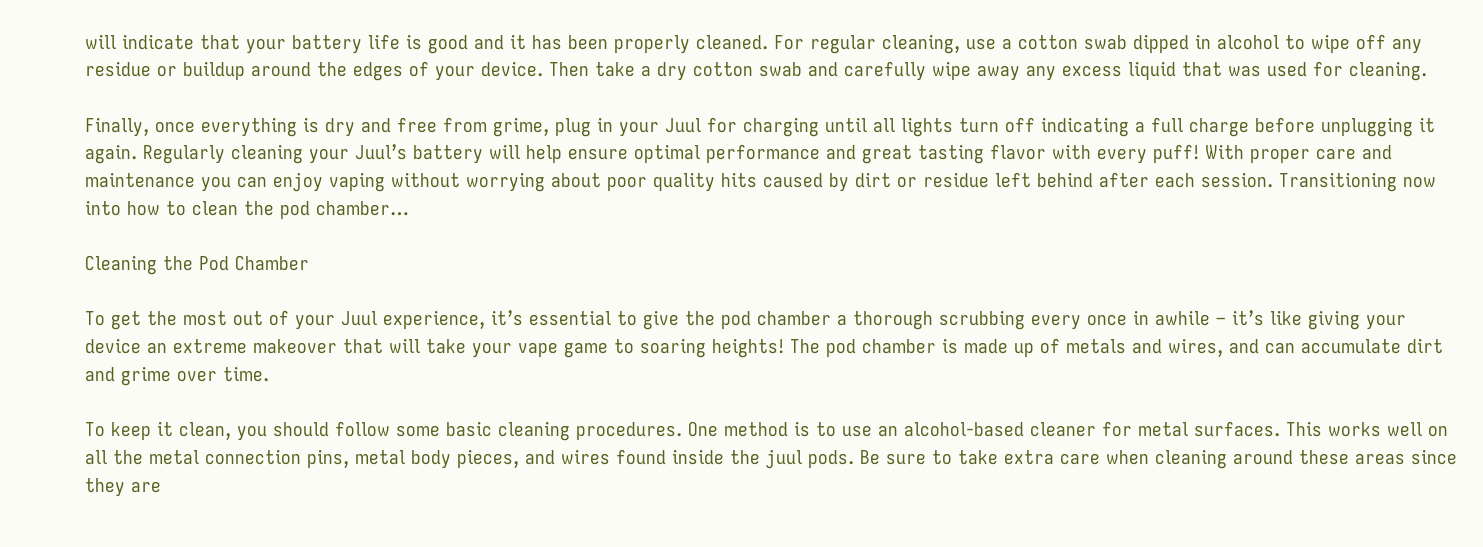will indicate that your battery life is good and it has been properly cleaned. For regular cleaning, use a cotton swab dipped in alcohol to wipe off any residue or buildup around the edges of your device. Then take a dry cotton swab and carefully wipe away any excess liquid that was used for cleaning.

Finally, once everything is dry and free from grime, plug in your Juul for charging until all lights turn off indicating a full charge before unplugging it again. Regularly cleaning your Juul’s battery will help ensure optimal performance and great tasting flavor with every puff! With proper care and maintenance you can enjoy vaping without worrying about poor quality hits caused by dirt or residue left behind after each session. Transitioning now into how to clean the pod chamber…

Cleaning the Pod Chamber

To get the most out of your Juul experience, it’s essential to give the pod chamber a thorough scrubbing every once in awhile – it’s like giving your device an extreme makeover that will take your vape game to soaring heights! The pod chamber is made up of metals and wires, and can accumulate dirt and grime over time.

To keep it clean, you should follow some basic cleaning procedures. One method is to use an alcohol-based cleaner for metal surfaces. This works well on all the metal connection pins, metal body pieces, and wires found inside the juul pods. Be sure to take extra care when cleaning around these areas since they are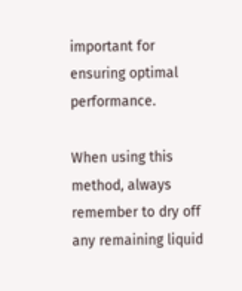important for ensuring optimal performance.

When using this method, always remember to dry off any remaining liquid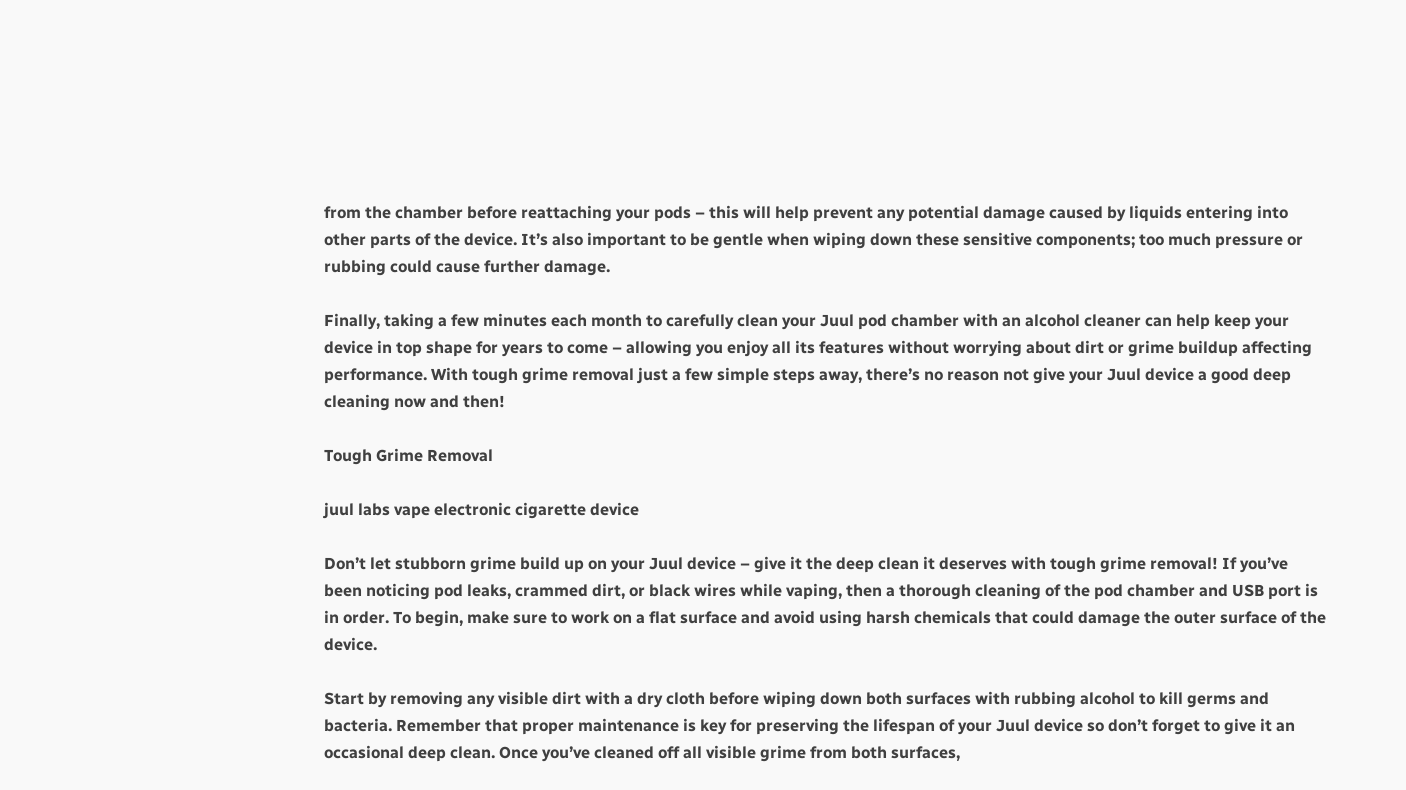from the chamber before reattaching your pods – this will help prevent any potential damage caused by liquids entering into other parts of the device. It’s also important to be gentle when wiping down these sensitive components; too much pressure or rubbing could cause further damage.

Finally, taking a few minutes each month to carefully clean your Juul pod chamber with an alcohol cleaner can help keep your device in top shape for years to come – allowing you enjoy all its features without worrying about dirt or grime buildup affecting performance. With tough grime removal just a few simple steps away, there’s no reason not give your Juul device a good deep cleaning now and then!

Tough Grime Removal

juul labs vape electronic cigarette device

Don’t let stubborn grime build up on your Juul device – give it the deep clean it deserves with tough grime removal! If you’ve been noticing pod leaks, crammed dirt, or black wires while vaping, then a thorough cleaning of the pod chamber and USB port is in order. To begin, make sure to work on a flat surface and avoid using harsh chemicals that could damage the outer surface of the device.

Start by removing any visible dirt with a dry cloth before wiping down both surfaces with rubbing alcohol to kill germs and bacteria. Remember that proper maintenance is key for preserving the lifespan of your Juul device so don’t forget to give it an occasional deep clean. Once you’ve cleaned off all visible grime from both surfaces,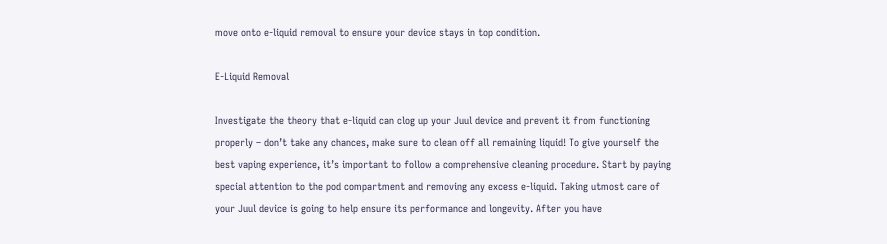move onto e-liquid removal to ensure your device stays in top condition.

E-Liquid Removal

Investigate the theory that e-liquid can clog up your Juul device and prevent it from functioning properly – don’t take any chances, make sure to clean off all remaining liquid! To give yourself the best vaping experience, it’s important to follow a comprehensive cleaning procedure. Start by paying special attention to the pod compartment and removing any excess e-liquid. Taking utmost care of your Juul device is going to help ensure its performance and longevity. After you have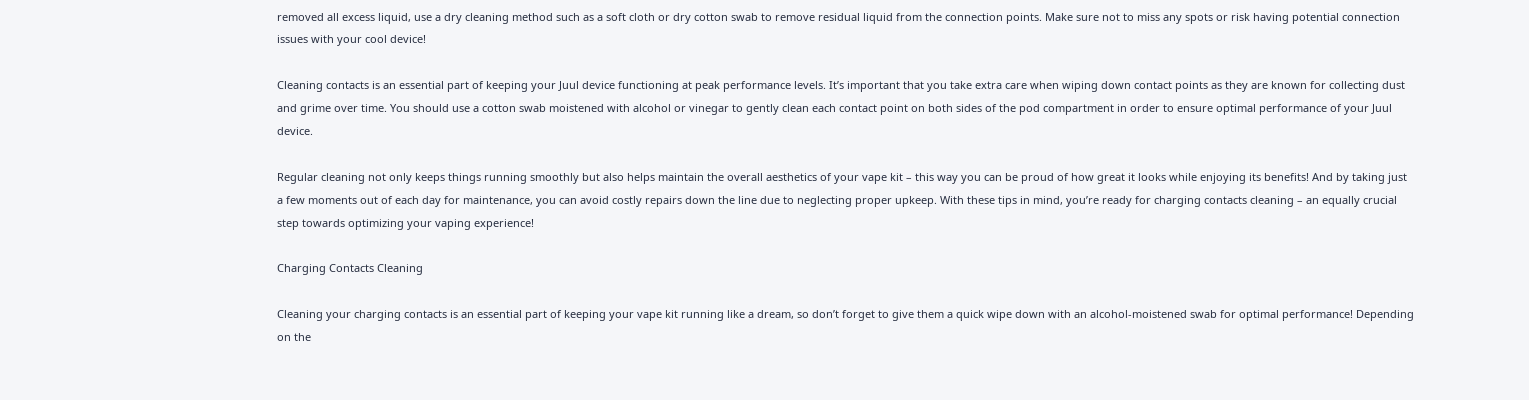removed all excess liquid, use a dry cleaning method such as a soft cloth or dry cotton swab to remove residual liquid from the connection points. Make sure not to miss any spots or risk having potential connection issues with your cool device!

Cleaning contacts is an essential part of keeping your Juul device functioning at peak performance levels. It’s important that you take extra care when wiping down contact points as they are known for collecting dust and grime over time. You should use a cotton swab moistened with alcohol or vinegar to gently clean each contact point on both sides of the pod compartment in order to ensure optimal performance of your Juul device.

Regular cleaning not only keeps things running smoothly but also helps maintain the overall aesthetics of your vape kit – this way you can be proud of how great it looks while enjoying its benefits! And by taking just a few moments out of each day for maintenance, you can avoid costly repairs down the line due to neglecting proper upkeep. With these tips in mind, you’re ready for charging contacts cleaning – an equally crucial step towards optimizing your vaping experience!

Charging Contacts Cleaning

Cleaning your charging contacts is an essential part of keeping your vape kit running like a dream, so don’t forget to give them a quick wipe down with an alcohol-moistened swab for optimal performance! Depending on the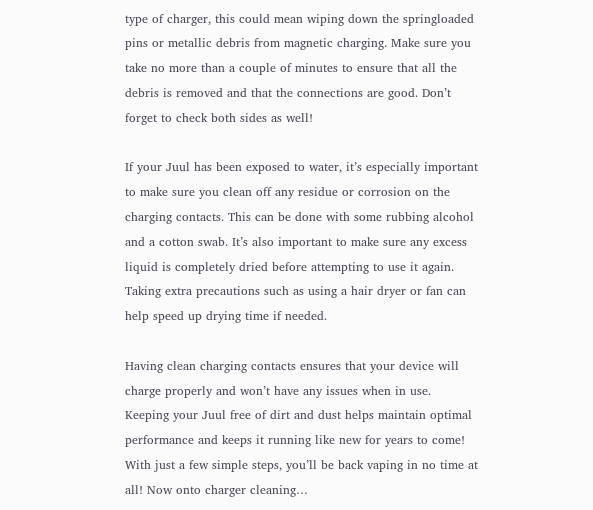type of charger, this could mean wiping down the springloaded pins or metallic debris from magnetic charging. Make sure you take no more than a couple of minutes to ensure that all the debris is removed and that the connections are good. Don’t forget to check both sides as well!

If your Juul has been exposed to water, it’s especially important to make sure you clean off any residue or corrosion on the charging contacts. This can be done with some rubbing alcohol and a cotton swab. It’s also important to make sure any excess liquid is completely dried before attempting to use it again. Taking extra precautions such as using a hair dryer or fan can help speed up drying time if needed.

Having clean charging contacts ensures that your device will charge properly and won’t have any issues when in use. Keeping your Juul free of dirt and dust helps maintain optimal performance and keeps it running like new for years to come! With just a few simple steps, you’ll be back vaping in no time at all! Now onto charger cleaning…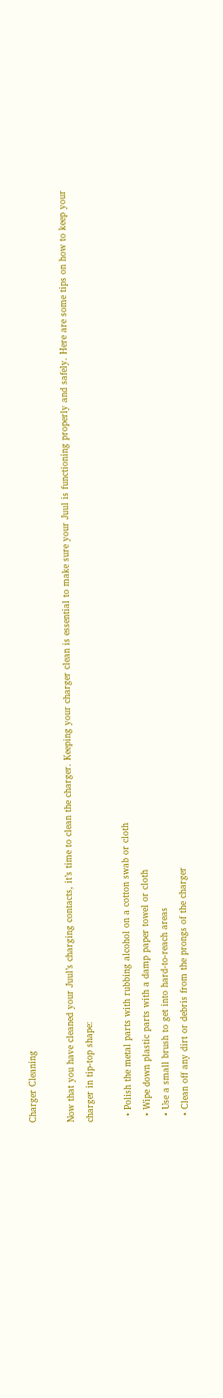Charger Cleaning

Now that you have cleaned your Juul’s charging contacts, it’s time to clean the charger. Keeping your charger clean is essential to make sure your Juul is functioning properly and safely. Here are some tips on how to keep your charger in tip-top shape:

  • Polish the metal parts with rubbing alcohol on a cotton swab or cloth
  • Wipe down plastic parts with a damp paper towel or cloth
  • Use a small brush to get into hard-to-reach areas
  • Clean off any dirt or debris from the prongs of the charger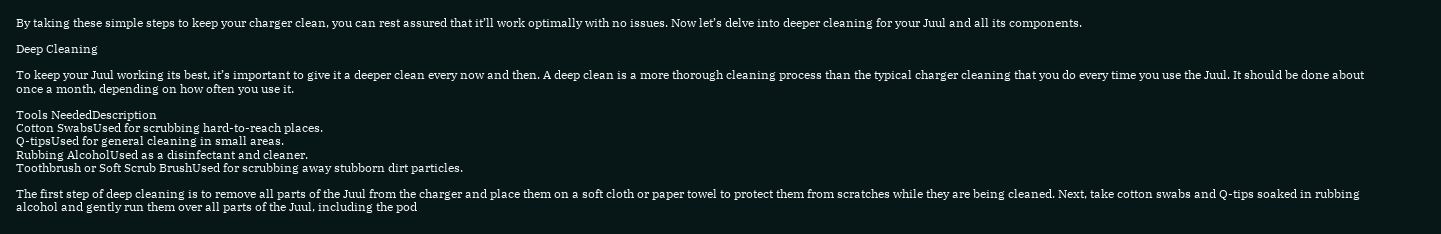By taking these simple steps to keep your charger clean, you can rest assured that it’ll work optimally with no issues. Now let’s delve into deeper cleaning for your Juul and all its components.

Deep Cleaning

To keep your Juul working its best, it’s important to give it a deeper clean every now and then. A deep clean is a more thorough cleaning process than the typical charger cleaning that you do every time you use the Juul. It should be done about once a month, depending on how often you use it.

Tools NeededDescription
Cotton SwabsUsed for scrubbing hard-to-reach places.
Q-tipsUsed for general cleaning in small areas.
Rubbing AlcoholUsed as a disinfectant and cleaner.
Toothbrush or Soft Scrub BrushUsed for scrubbing away stubborn dirt particles.

The first step of deep cleaning is to remove all parts of the Juul from the charger and place them on a soft cloth or paper towel to protect them from scratches while they are being cleaned. Next, take cotton swabs and Q-tips soaked in rubbing alcohol and gently run them over all parts of the Juul, including the pod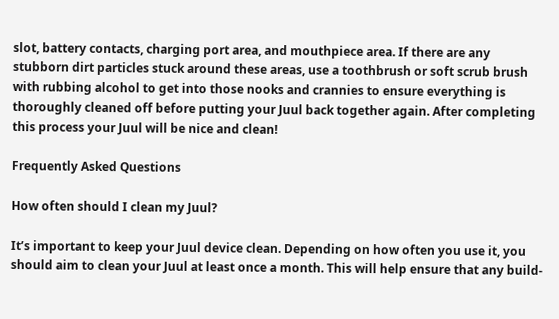slot, battery contacts, charging port area, and mouthpiece area. If there are any stubborn dirt particles stuck around these areas, use a toothbrush or soft scrub brush with rubbing alcohol to get into those nooks and crannies to ensure everything is thoroughly cleaned off before putting your Juul back together again. After completing this process your Juul will be nice and clean!

Frequently Asked Questions

How often should I clean my Juul?

It’s important to keep your Juul device clean. Depending on how often you use it, you should aim to clean your Juul at least once a month. This will help ensure that any build-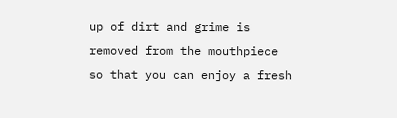up of dirt and grime is removed from the mouthpiece so that you can enjoy a fresh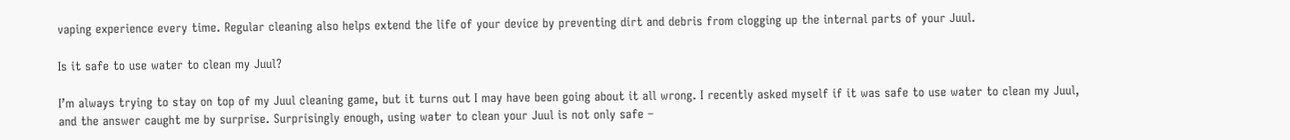vaping experience every time. Regular cleaning also helps extend the life of your device by preventing dirt and debris from clogging up the internal parts of your Juul.

Is it safe to use water to clean my Juul?

I’m always trying to stay on top of my Juul cleaning game, but it turns out I may have been going about it all wrong. I recently asked myself if it was safe to use water to clean my Juul, and the answer caught me by surprise. Surprisingly enough, using water to clean your Juul is not only safe –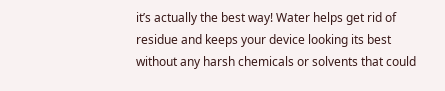it’s actually the best way! Water helps get rid of residue and keeps your device looking its best without any harsh chemicals or solvents that could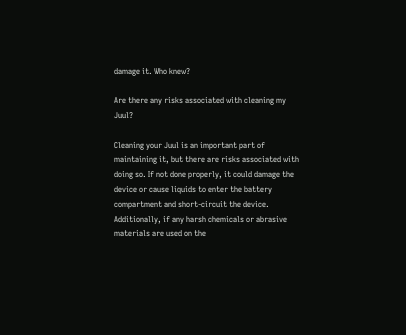damage it. Who knew?

Are there any risks associated with cleaning my Juul?

Cleaning your Juul is an important part of maintaining it, but there are risks associated with doing so. If not done properly, it could damage the device or cause liquids to enter the battery compartment and short-circuit the device. Additionally, if any harsh chemicals or abrasive materials are used on the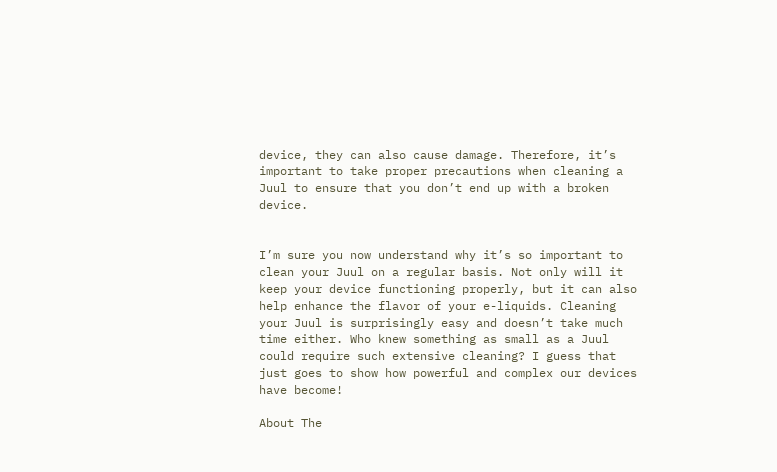device, they can also cause damage. Therefore, it’s important to take proper precautions when cleaning a Juul to ensure that you don’t end up with a broken device.


I’m sure you now understand why it’s so important to clean your Juul on a regular basis. Not only will it keep your device functioning properly, but it can also help enhance the flavor of your e-liquids. Cleaning your Juul is surprisingly easy and doesn’t take much time either. Who knew something as small as a Juul could require such extensive cleaning? I guess that just goes to show how powerful and complex our devices have become!

About The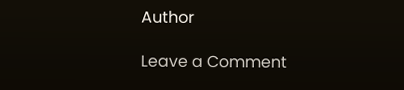Author

Leave a Comment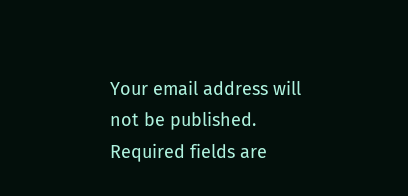Your email address will not be published. Required fields are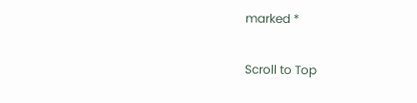marked *

Scroll to Top